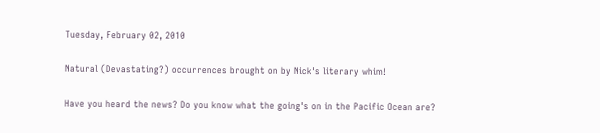Tuesday, February 02, 2010

Natural (Devastating?) occurrences brought on by Nick's literary whim!

Have you heard the news? Do you know what the going's on in the Pacific Ocean are?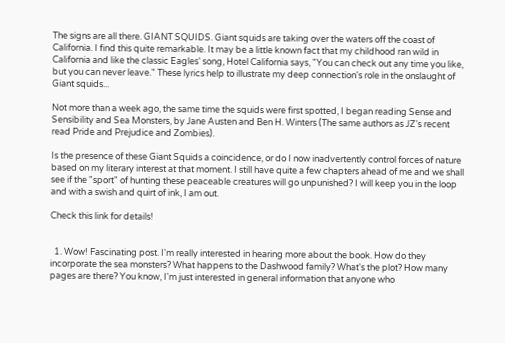The signs are all there. GIANT SQUIDS. Giant squids are taking over the waters off the coast of California. I find this quite remarkable. It may be a little known fact that my childhood ran wild in California and like the classic Eagles' song, Hotel California says, "You can check out any time you like, but you can never leave." These lyrics help to illustrate my deep connection's role in the onslaught of Giant squids...

Not more than a week ago, the same time the squids were first spotted, I began reading Sense and Sensibility and Sea Monsters, by Jane Austen and Ben H. Winters (The same authors as JZ's recent read Pride and Prejudice and Zombies).

Is the presence of these Giant Squids a coincidence, or do I now inadvertently control forces of nature based on my literary interest at that moment. I still have quite a few chapters ahead of me and we shall see if the "sport" of hunting these peaceable creatures will go unpunished? I will keep you in the loop and with a swish and quirt of ink, I am out.

Check this link for details!


  1. Wow! Fascinating post. I'm really interested in hearing more about the book. How do they incorporate the sea monsters? What happens to the Dashwood family? What's the plot? How many pages are there? You know, I'm just interested in general information that anyone who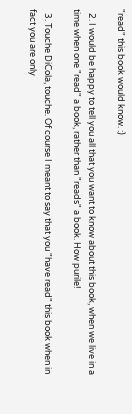"read" this book would know. :)

  2. I would be happy to tell you all that you want to know about this book, when we live in a time when one "read" a book, rather than "reads" a book. How purile!

  3. Touche DiCola, touche. Of course I meant to say that you "have read" this book when in fact you are only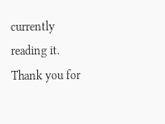currently reading it. Thank you for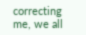correcting me, we all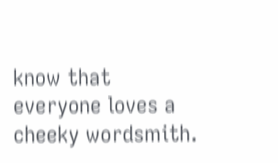know that everyone loves a cheeky wordsmith.